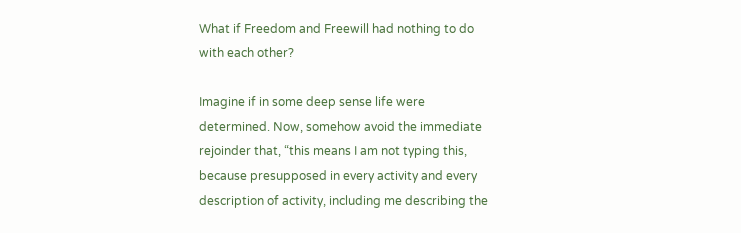What if Freedom and Freewill had nothing to do with each other?

Imagine if in some deep sense life were determined. Now, somehow avoid the immediate rejoinder that, “this means I am not typing this, because presupposed in every activity and every description of activity, including me describing the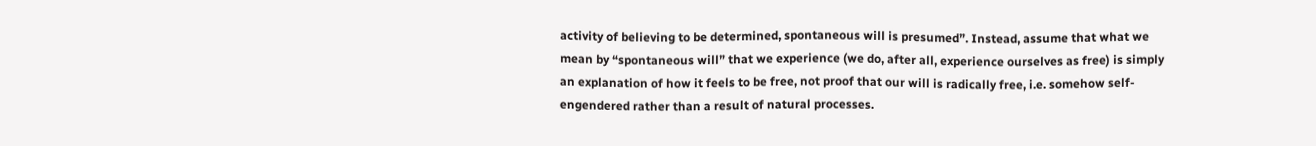activity of believing to be determined, spontaneous will is presumed”. Instead, assume that what we mean by “spontaneous will” that we experience (we do, after all, experience ourselves as free) is simply an explanation of how it feels to be free, not proof that our will is radically free, i.e. somehow self-engendered rather than a result of natural processes.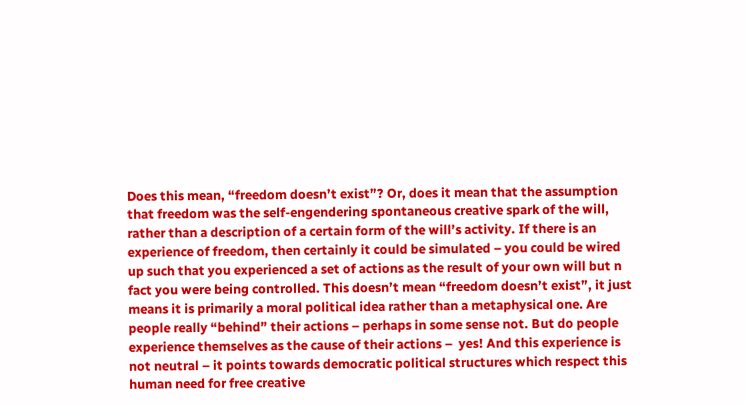Does this mean, “freedom doesn’t exist”? Or, does it mean that the assumption that freedom was the self-engendering spontaneous creative spark of the will, rather than a description of a certain form of the will’s activity. If there is an experience of freedom, then certainly it could be simulated – you could be wired up such that you experienced a set of actions as the result of your own will but n fact you were being controlled. This doesn’t mean “freedom doesn’t exist”, it just means it is primarily a moral political idea rather than a metaphysical one. Are people really “behind” their actions – perhaps in some sense not. But do people experience themselves as the cause of their actions –  yes! And this experience is not neutral – it points towards democratic political structures which respect this human need for free creative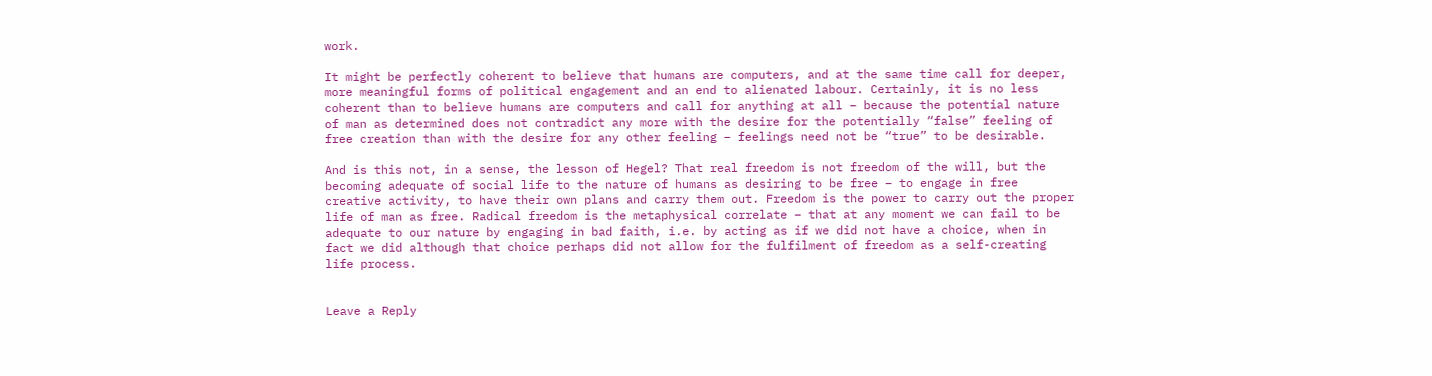work.

It might be perfectly coherent to believe that humans are computers, and at the same time call for deeper, more meaningful forms of political engagement and an end to alienated labour. Certainly, it is no less coherent than to believe humans are computers and call for anything at all – because the potential nature of man as determined does not contradict any more with the desire for the potentially “false” feeling of free creation than with the desire for any other feeling – feelings need not be “true” to be desirable.

And is this not, in a sense, the lesson of Hegel? That real freedom is not freedom of the will, but the becoming adequate of social life to the nature of humans as desiring to be free – to engage in free creative activity, to have their own plans and carry them out. Freedom is the power to carry out the proper life of man as free. Radical freedom is the metaphysical correlate – that at any moment we can fail to be adequate to our nature by engaging in bad faith, i.e. by acting as if we did not have a choice, when in fact we did although that choice perhaps did not allow for the fulfilment of freedom as a self-creating life process.


Leave a Reply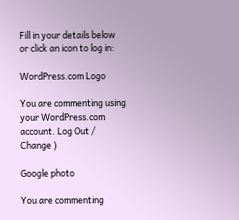Fill in your details below or click an icon to log in:

WordPress.com Logo

You are commenting using your WordPress.com account. Log Out /  Change )

Google photo

You are commenting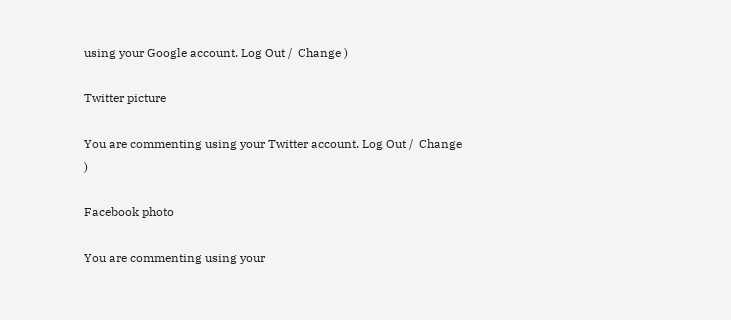using your Google account. Log Out /  Change )

Twitter picture

You are commenting using your Twitter account. Log Out /  Change )

Facebook photo

You are commenting using your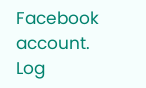Facebook account. Log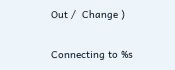Out /  Change )

Connecting to %s